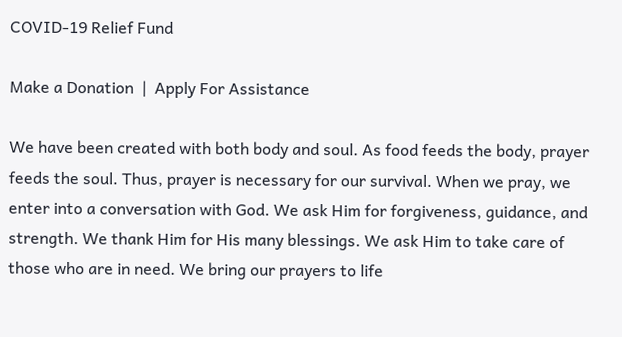COVID-19 Relief Fund

Make a Donation  |  Apply For Assistance

We have been created with both body and soul. As food feeds the body, prayer feeds the soul. Thus, prayer is necessary for our survival. When we pray, we enter into a conversation with God. We ask Him for forgiveness, guidance, and strength. We thank Him for His many blessings. We ask Him to take care of those who are in need. We bring our prayers to life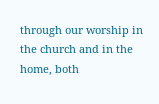through our worship in the church and in the home, both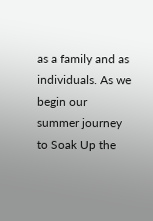as a family and as individuals. As we begin our summer journey to Soak Up the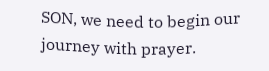SON, we need to begin our journey with prayer.